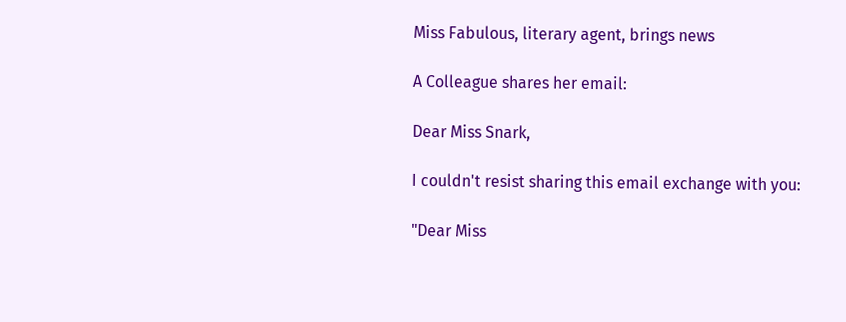Miss Fabulous, literary agent, brings news

A Colleague shares her email:

Dear Miss Snark,

I couldn't resist sharing this email exchange with you:

"Dear Miss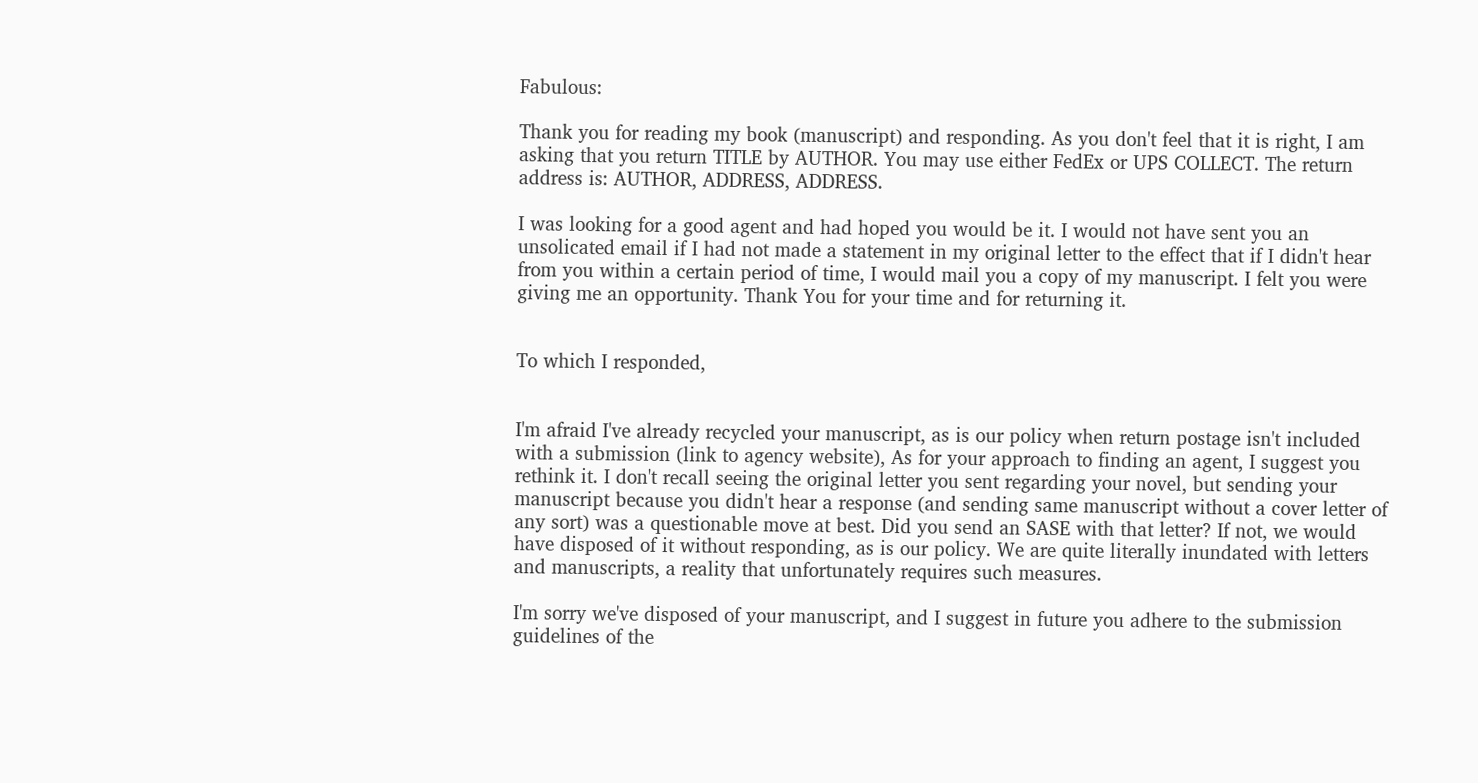Fabulous:

Thank you for reading my book (manuscript) and responding. As you don't feel that it is right, I am asking that you return TITLE by AUTHOR. You may use either FedEx or UPS COLLECT. The return address is: AUTHOR, ADDRESS, ADDRESS.

I was looking for a good agent and had hoped you would be it. I would not have sent you an unsolicated email if I had not made a statement in my original letter to the effect that if I didn't hear from you within a certain period of time, I would mail you a copy of my manuscript. I felt you were giving me an opportunity. Thank You for your time and for returning it.


To which I responded,


I'm afraid I've already recycled your manuscript, as is our policy when return postage isn't included with a submission (link to agency website), As for your approach to finding an agent, I suggest you rethink it. I don't recall seeing the original letter you sent regarding your novel, but sending your manuscript because you didn't hear a response (and sending same manuscript without a cover letter of any sort) was a questionable move at best. Did you send an SASE with that letter? If not, we would have disposed of it without responding, as is our policy. We are quite literally inundated with letters and manuscripts, a reality that unfortunately requires such measures.

I'm sorry we've disposed of your manuscript, and I suggest in future you adhere to the submission guidelines of the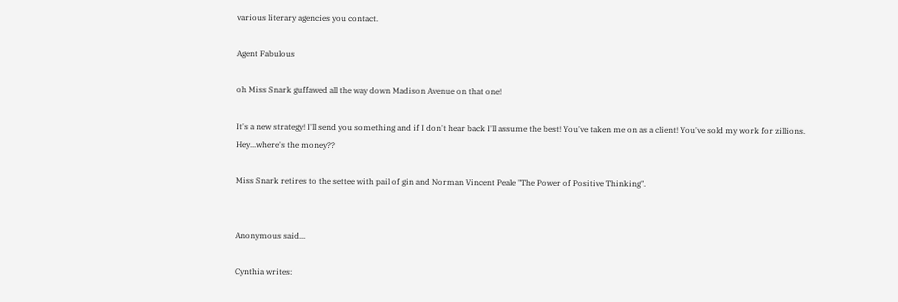various literary agencies you contact.

Agent Fabulous

oh Miss Snark guffawed all the way down Madison Avenue on that one!

It's a new strategy! I'll send you something and if I don't hear back I'll assume the best! You've taken me on as a client! You've sold my work for zillions. Hey...where's the money??

Miss Snark retires to the settee with pail of gin and Norman Vincent Peale "The Power of Positive Thinking".


Anonymous said...

Cynthia writes: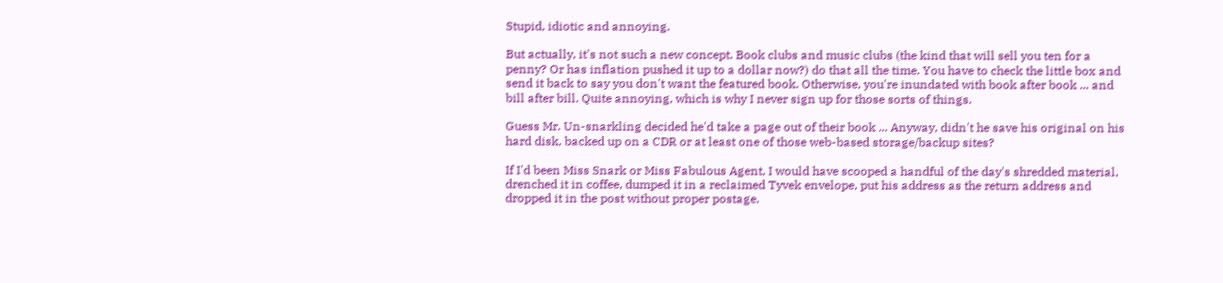Stupid, idiotic and annoying.

But actually, it's not such a new concept. Book clubs and music clubs (the kind that will sell you ten for a penny? Or has inflation pushed it up to a dollar now?) do that all the time. You have to check the little box and send it back to say you don't want the featured book. Otherwise, you're inundated with book after book ... and bill after bill. Quite annoying, which is why I never sign up for those sorts of things.

Guess Mr. Un-snarkling decided he'd take a page out of their book ... Anyway, didn't he save his original on his hard disk, backed up on a CDR or at least one of those web-based storage/backup sites?

If I'd been Miss Snark or Miss Fabulous Agent, I would have scooped a handful of the day's shredded material, drenched it in coffee, dumped it in a reclaimed Tyvek envelope, put his address as the return address and dropped it in the post without proper postage.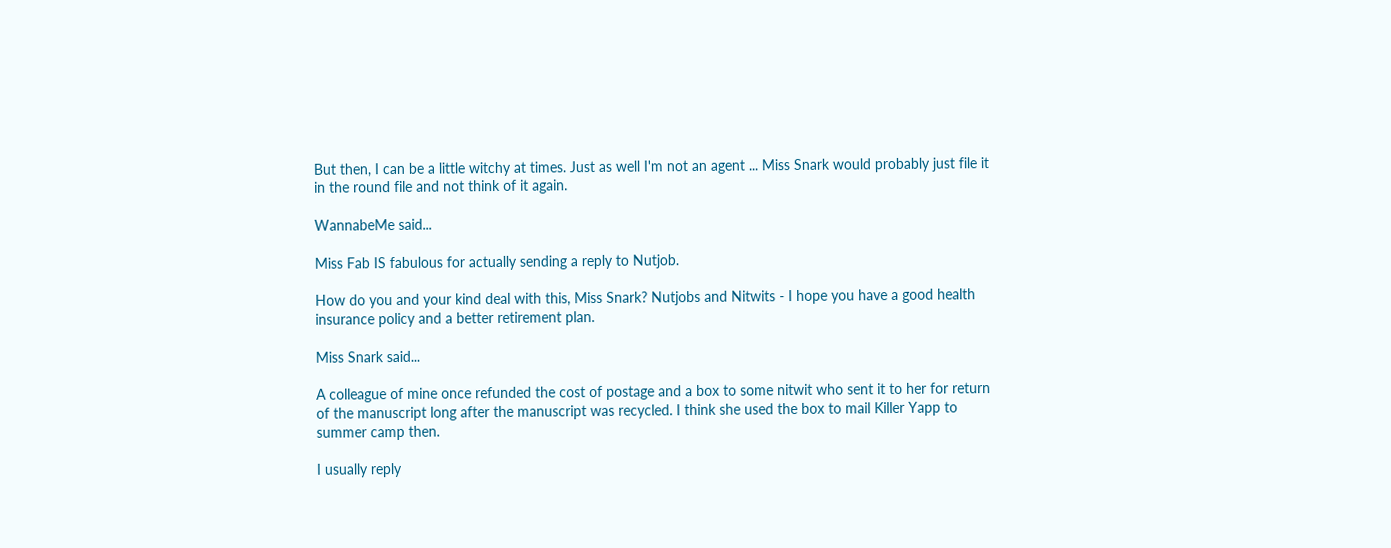But then, I can be a little witchy at times. Just as well I'm not an agent ... Miss Snark would probably just file it in the round file and not think of it again.

WannabeMe said...

Miss Fab IS fabulous for actually sending a reply to Nutjob.

How do you and your kind deal with this, Miss Snark? Nutjobs and Nitwits - I hope you have a good health insurance policy and a better retirement plan.

Miss Snark said...

A colleague of mine once refunded the cost of postage and a box to some nitwit who sent it to her for return of the manuscript long after the manuscript was recycled. I think she used the box to mail Killer Yapp to summer camp then.

I usually reply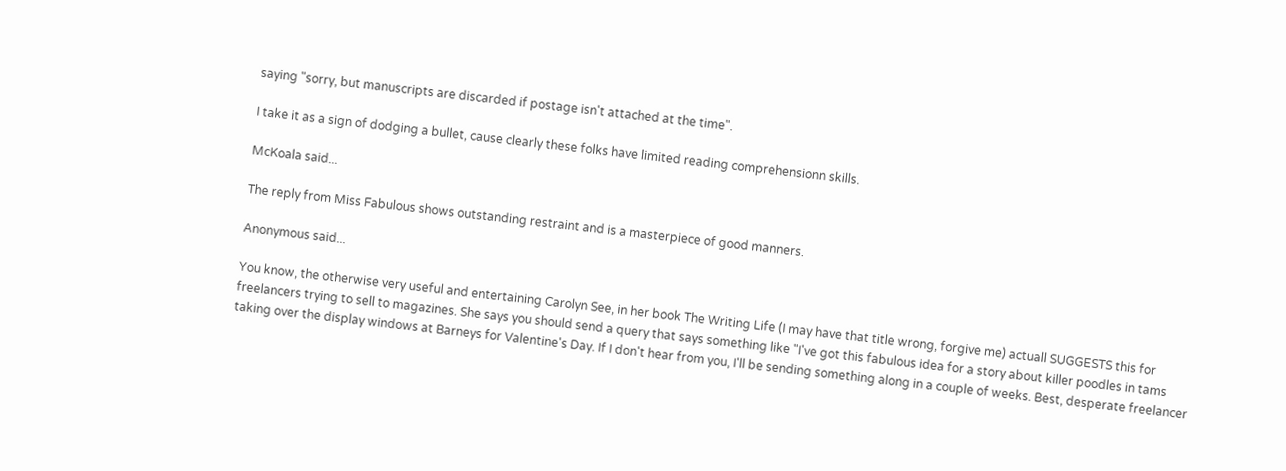saying "sorry, but manuscripts are discarded if postage isn't attached at the time".

I take it as a sign of dodging a bullet, cause clearly these folks have limited reading comprehensionn skills.

McKoala said...

The reply from Miss Fabulous shows outstanding restraint and is a masterpiece of good manners.

Anonymous said...

You know, the otherwise very useful and entertaining Carolyn See, in her book The Writing Life (I may have that title wrong, forgive me) actuall SUGGESTS this for freelancers trying to sell to magazines. She says you should send a query that says something like "I've got this fabulous idea for a story about killer poodles in tams taking over the display windows at Barneys for Valentine's Day. If I don't hear from you, I'll be sending something along in a couple of weeks. Best, desperate freelancer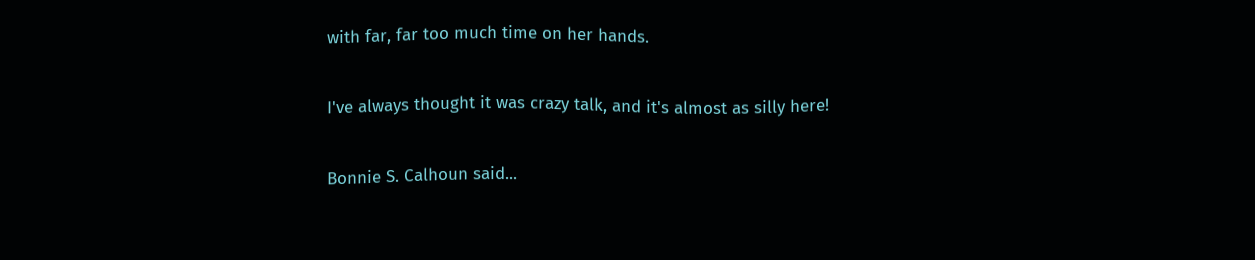with far, far too much time on her hands.

I've always thought it was crazy talk, and it's almost as silly here!

Bonnie S. Calhoun said...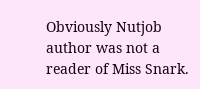Obviously Nutjob author was not a reader of Miss Snark.